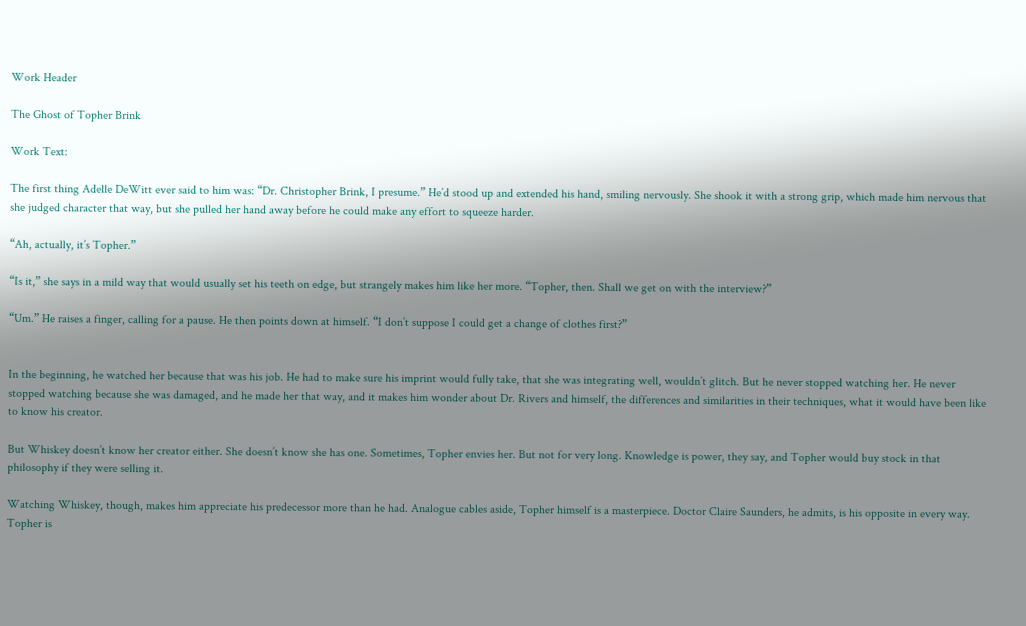Work Header

The Ghost of Topher Brink

Work Text:

The first thing Adelle DeWitt ever said to him was: “Dr. Christopher Brink, I presume.” He’d stood up and extended his hand, smiling nervously. She shook it with a strong grip, which made him nervous that she judged character that way, but she pulled her hand away before he could make any effort to squeeze harder.

“Ah, actually, it’s Topher.”

“Is it,” she says in a mild way that would usually set his teeth on edge, but strangely makes him like her more. “Topher, then. Shall we get on with the interview?”

“Um.” He raises a finger, calling for a pause. He then points down at himself. “I don’t suppose I could get a change of clothes first?”


In the beginning, he watched her because that was his job. He had to make sure his imprint would fully take, that she was integrating well, wouldn’t glitch. But he never stopped watching her. He never stopped watching because she was damaged, and he made her that way, and it makes him wonder about Dr. Rivers and himself, the differences and similarities in their techniques, what it would have been like to know his creator.

But Whiskey doesn’t know her creator either. She doesn’t know she has one. Sometimes, Topher envies her. But not for very long. Knowledge is power, they say, and Topher would buy stock in that philosophy if they were selling it.

Watching Whiskey, though, makes him appreciate his predecessor more than he had. Analogue cables aside, Topher himself is a masterpiece. Doctor Claire Saunders, he admits, is his opposite in every way. Topher is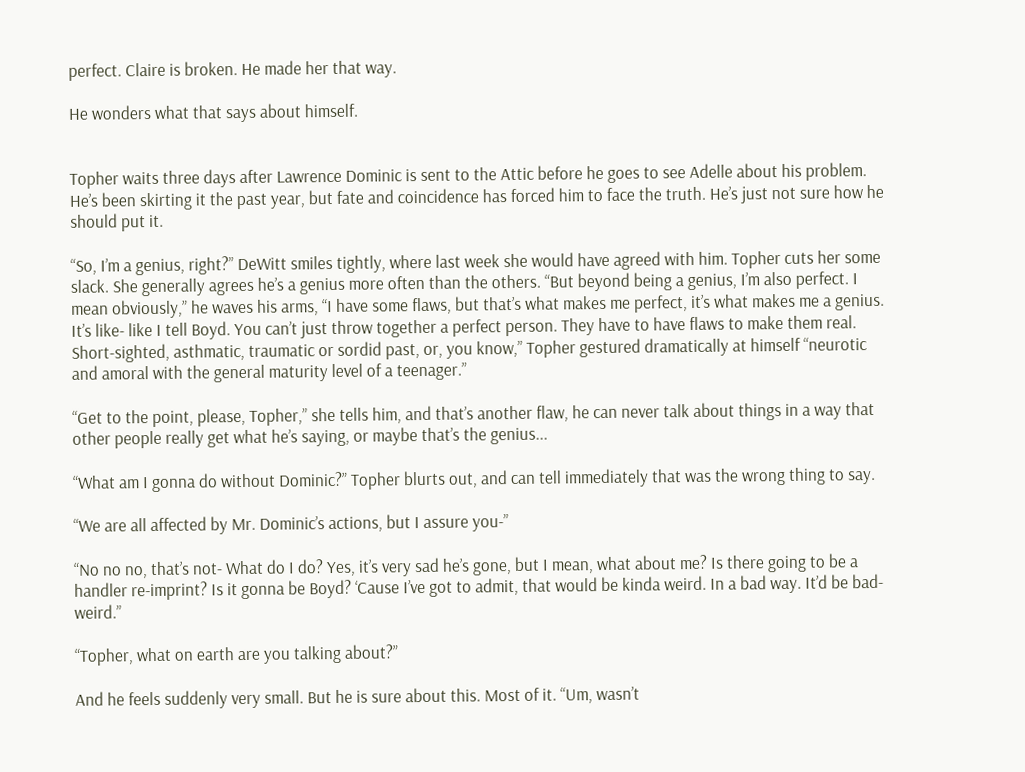perfect. Claire is broken. He made her that way.

He wonders what that says about himself.


Topher waits three days after Lawrence Dominic is sent to the Attic before he goes to see Adelle about his problem. He’s been skirting it the past year, but fate and coincidence has forced him to face the truth. He’s just not sure how he should put it.

“So, I’m a genius, right?” DeWitt smiles tightly, where last week she would have agreed with him. Topher cuts her some slack. She generally agrees he’s a genius more often than the others. “But beyond being a genius, I’m also perfect. I mean obviously,” he waves his arms, “I have some flaws, but that’s what makes me perfect, it’s what makes me a genius. It’s like- like I tell Boyd. You can’t just throw together a perfect person. They have to have flaws to make them real. Short-sighted, asthmatic, traumatic or sordid past, or, you know,” Topher gestured dramatically at himself “neurotic and amoral with the general maturity level of a teenager.”

“Get to the point, please, Topher,” she tells him, and that’s another flaw, he can never talk about things in a way that other people really get what he’s saying, or maybe that’s the genius...

“What am I gonna do without Dominic?” Topher blurts out, and can tell immediately that was the wrong thing to say.

“We are all affected by Mr. Dominic’s actions, but I assure you-”

“No no no, that’s not- What do I do? Yes, it’s very sad he’s gone, but I mean, what about me? Is there going to be a handler re-imprint? Is it gonna be Boyd? ‘Cause I’ve got to admit, that would be kinda weird. In a bad way. It’d be bad-weird.”

“Topher, what on earth are you talking about?”

And he feels suddenly very small. But he is sure about this. Most of it. “Um, wasn’t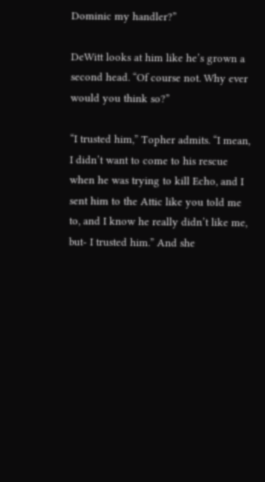Dominic my handler?”

DeWitt looks at him like he’s grown a second head. “Of course not. Why ever would you think so?”

“I trusted him,” Topher admits. “I mean, I didn’t want to come to his rescue when he was trying to kill Echo, and I sent him to the Attic like you told me to, and I know he really didn’t like me, but- I trusted him.” And she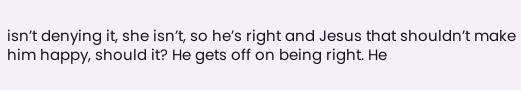isn’t denying it, she isn’t, so he’s right and Jesus that shouldn’t make him happy, should it? He gets off on being right. He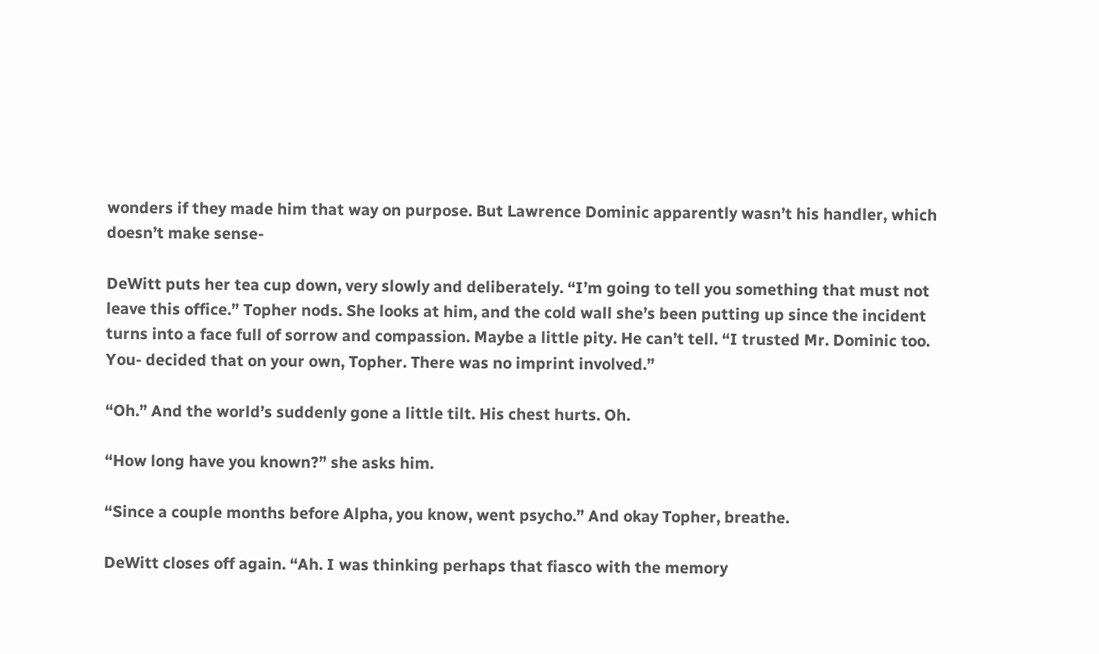wonders if they made him that way on purpose. But Lawrence Dominic apparently wasn’t his handler, which doesn’t make sense-

DeWitt puts her tea cup down, very slowly and deliberately. “I’m going to tell you something that must not leave this office.” Topher nods. She looks at him, and the cold wall she’s been putting up since the incident turns into a face full of sorrow and compassion. Maybe a little pity. He can’t tell. “I trusted Mr. Dominic too. You- decided that on your own, Topher. There was no imprint involved.”

“Oh.” And the world’s suddenly gone a little tilt. His chest hurts. Oh.

“How long have you known?” she asks him.

“Since a couple months before Alpha, you know, went psycho.” And okay Topher, breathe.

DeWitt closes off again. “Ah. I was thinking perhaps that fiasco with the memory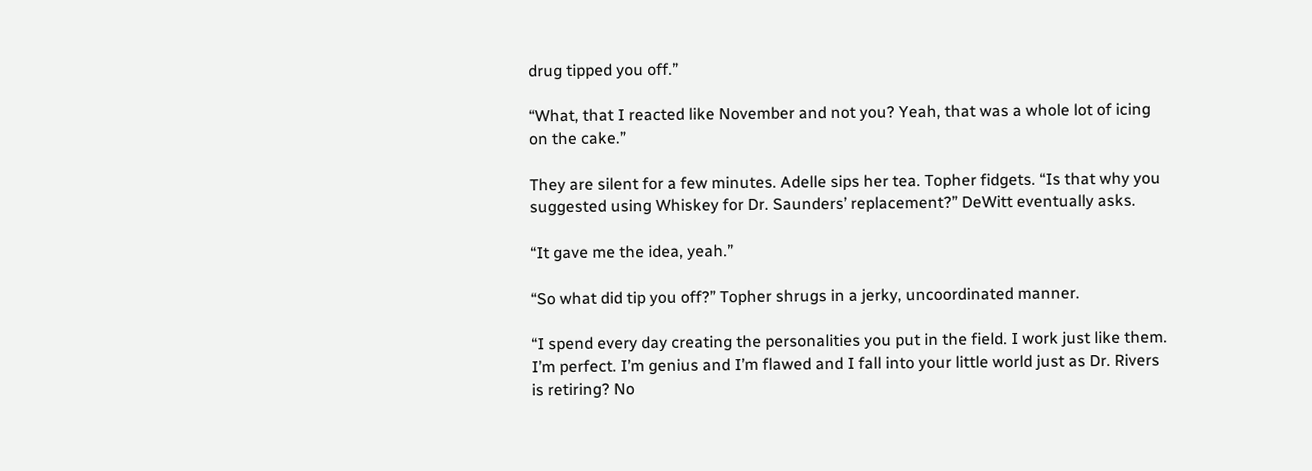drug tipped you off.”

“What, that I reacted like November and not you? Yeah, that was a whole lot of icing on the cake.”

They are silent for a few minutes. Adelle sips her tea. Topher fidgets. “Is that why you suggested using Whiskey for Dr. Saunders’ replacement?” DeWitt eventually asks.

“It gave me the idea, yeah.”

“So what did tip you off?” Topher shrugs in a jerky, uncoordinated manner.

“I spend every day creating the personalities you put in the field. I work just like them. I’m perfect. I’m genius and I’m flawed and I fall into your little world just as Dr. Rivers is retiring? No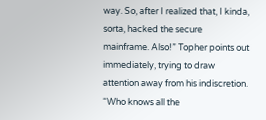way. So, after I realized that, I kinda, sorta, hacked the secure mainframe. Also!” Topher points out immediately, trying to draw attention away from his indiscretion. “Who knows all the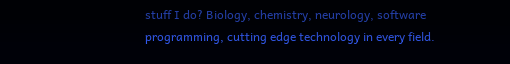stuff I do? Biology, chemistry, neurology, software programming, cutting edge technology in every field.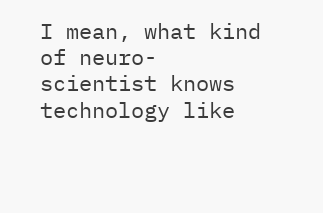I mean, what kind of neuro-scientist knows technology like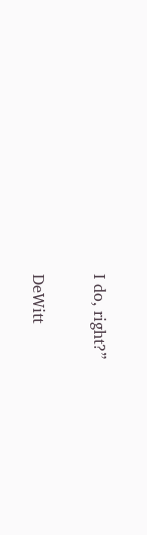I do, right?”

DeWitt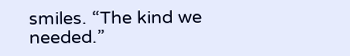smiles. “The kind we needed.”